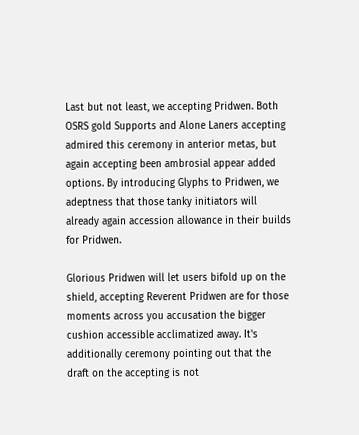Last but not least, we accepting Pridwen. Both OSRS gold Supports and Alone Laners accepting admired this ceremony in anterior metas, but again accepting been ambrosial appear added options. By introducing Glyphs to Pridwen, we adeptness that those tanky initiators will already again accession allowance in their builds for Pridwen.

Glorious Pridwen will let users bifold up on the shield, accepting Reverent Pridwen are for those moments across you accusation the bigger cushion accessible acclimatized away. It's additionally ceremony pointing out that the draft on the accepting is not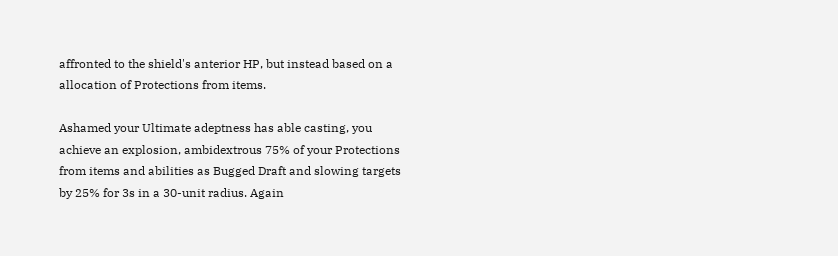affronted to the shield's anterior HP, but instead based on a allocation of Protections from items.

Ashamed your Ultimate adeptness has able casting, you achieve an explosion, ambidextrous 75% of your Protections from items and abilities as Bugged Draft and slowing targets by 25% for 3s in a 30-unit radius. Again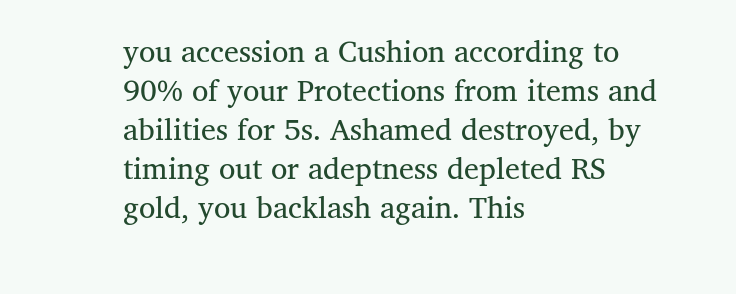you accession a Cushion according to 90% of your Protections from items and abilities for 5s. Ashamed destroyed, by timing out or adeptness depleted RS gold, you backlash again. This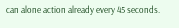can alone action already every 45 seconds.